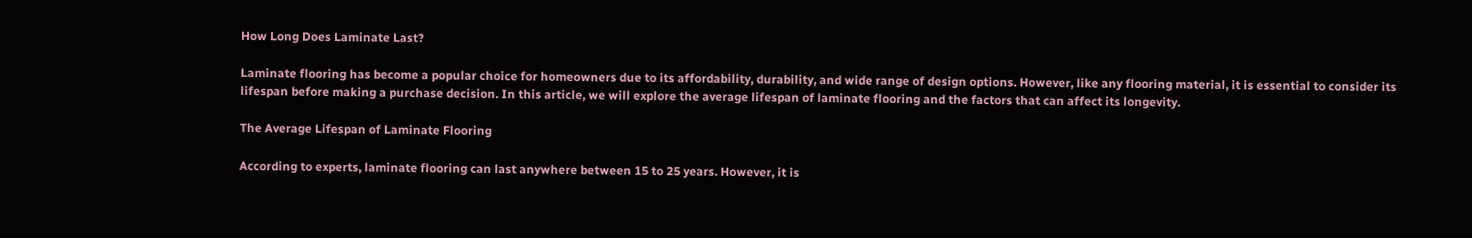How Long Does Laminate Last?

Laminate flooring has become a popular choice for homeowners due to its affordability, durability, and wide range of design options. However, like any flooring material, it is essential to consider its lifespan before making a purchase decision. In this article, we will explore the average lifespan of laminate flooring and the factors that can affect its longevity.

The Average Lifespan of Laminate Flooring

According to experts, laminate flooring can last anywhere between 15 to 25 years. However, it is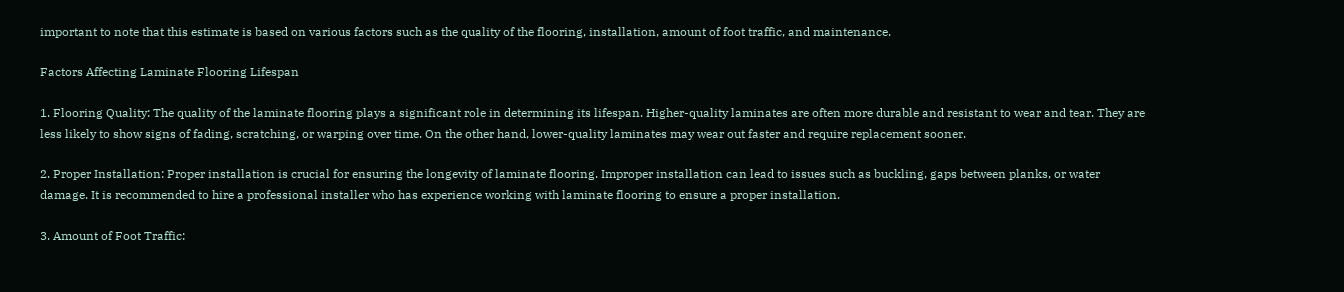important to note that this estimate is based on various factors such as the quality of the flooring, installation, amount of foot traffic, and maintenance.

Factors Affecting Laminate Flooring Lifespan

1. Flooring Quality: The quality of the laminate flooring plays a significant role in determining its lifespan. Higher-quality laminates are often more durable and resistant to wear and tear. They are less likely to show signs of fading, scratching, or warping over time. On the other hand, lower-quality laminates may wear out faster and require replacement sooner.

2. Proper Installation: Proper installation is crucial for ensuring the longevity of laminate flooring. Improper installation can lead to issues such as buckling, gaps between planks, or water damage. It is recommended to hire a professional installer who has experience working with laminate flooring to ensure a proper installation.

3. Amount of Foot Traffic: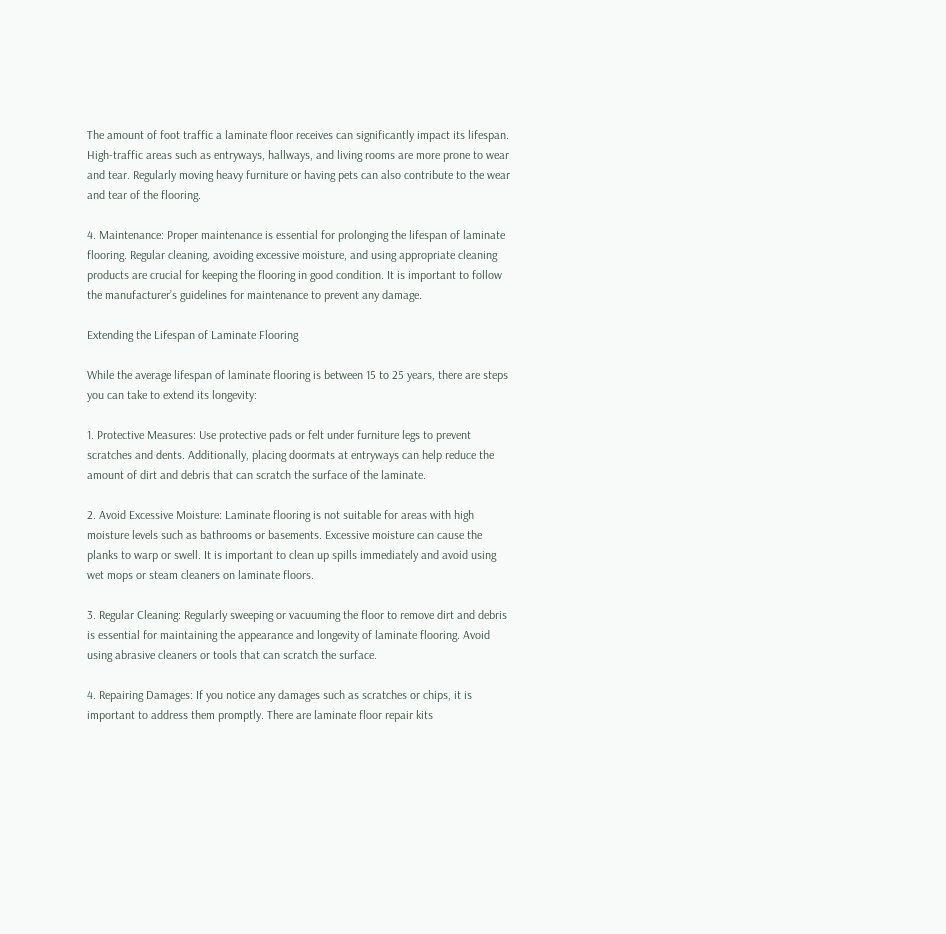The amount of foot traffic a laminate floor receives can significantly impact its lifespan. High-traffic areas such as entryways, hallways, and living rooms are more prone to wear and tear. Regularly moving heavy furniture or having pets can also contribute to the wear and tear of the flooring.

4. Maintenance: Proper maintenance is essential for prolonging the lifespan of laminate flooring. Regular cleaning, avoiding excessive moisture, and using appropriate cleaning products are crucial for keeping the flooring in good condition. It is important to follow the manufacturer’s guidelines for maintenance to prevent any damage.

Extending the Lifespan of Laminate Flooring

While the average lifespan of laminate flooring is between 15 to 25 years, there are steps you can take to extend its longevity:

1. Protective Measures: Use protective pads or felt under furniture legs to prevent scratches and dents. Additionally, placing doormats at entryways can help reduce the amount of dirt and debris that can scratch the surface of the laminate.

2. Avoid Excessive Moisture: Laminate flooring is not suitable for areas with high moisture levels such as bathrooms or basements. Excessive moisture can cause the planks to warp or swell. It is important to clean up spills immediately and avoid using wet mops or steam cleaners on laminate floors.

3. Regular Cleaning: Regularly sweeping or vacuuming the floor to remove dirt and debris is essential for maintaining the appearance and longevity of laminate flooring. Avoid using abrasive cleaners or tools that can scratch the surface.

4. Repairing Damages: If you notice any damages such as scratches or chips, it is important to address them promptly. There are laminate floor repair kits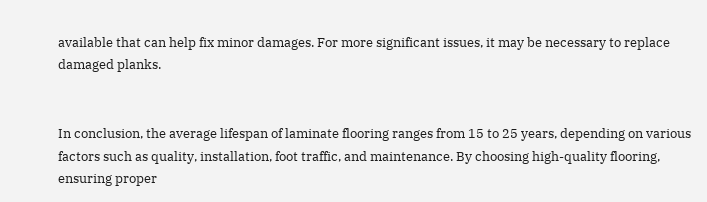available that can help fix minor damages. For more significant issues, it may be necessary to replace damaged planks.


In conclusion, the average lifespan of laminate flooring ranges from 15 to 25 years, depending on various factors such as quality, installation, foot traffic, and maintenance. By choosing high-quality flooring, ensuring proper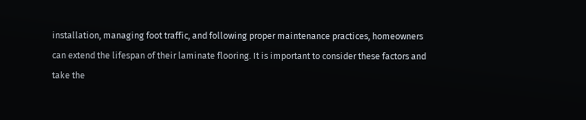installation, managing foot traffic, and following proper maintenance practices, homeowners can extend the lifespan of their laminate flooring. It is important to consider these factors and take the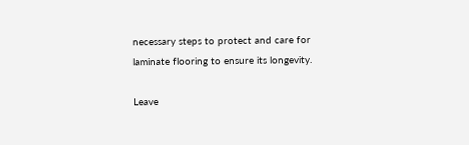necessary steps to protect and care for laminate flooring to ensure its longevity.

Leave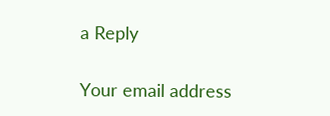a Reply

Your email address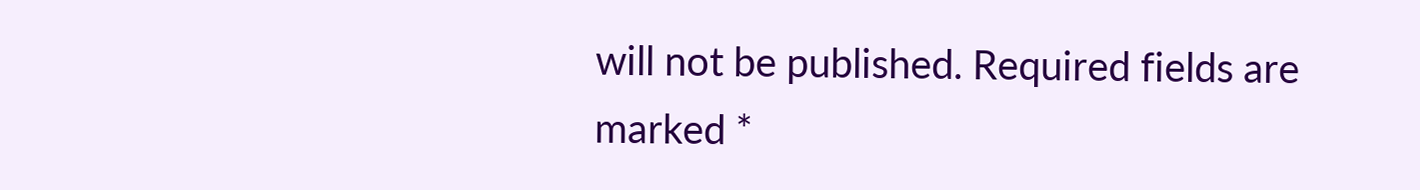will not be published. Required fields are marked *